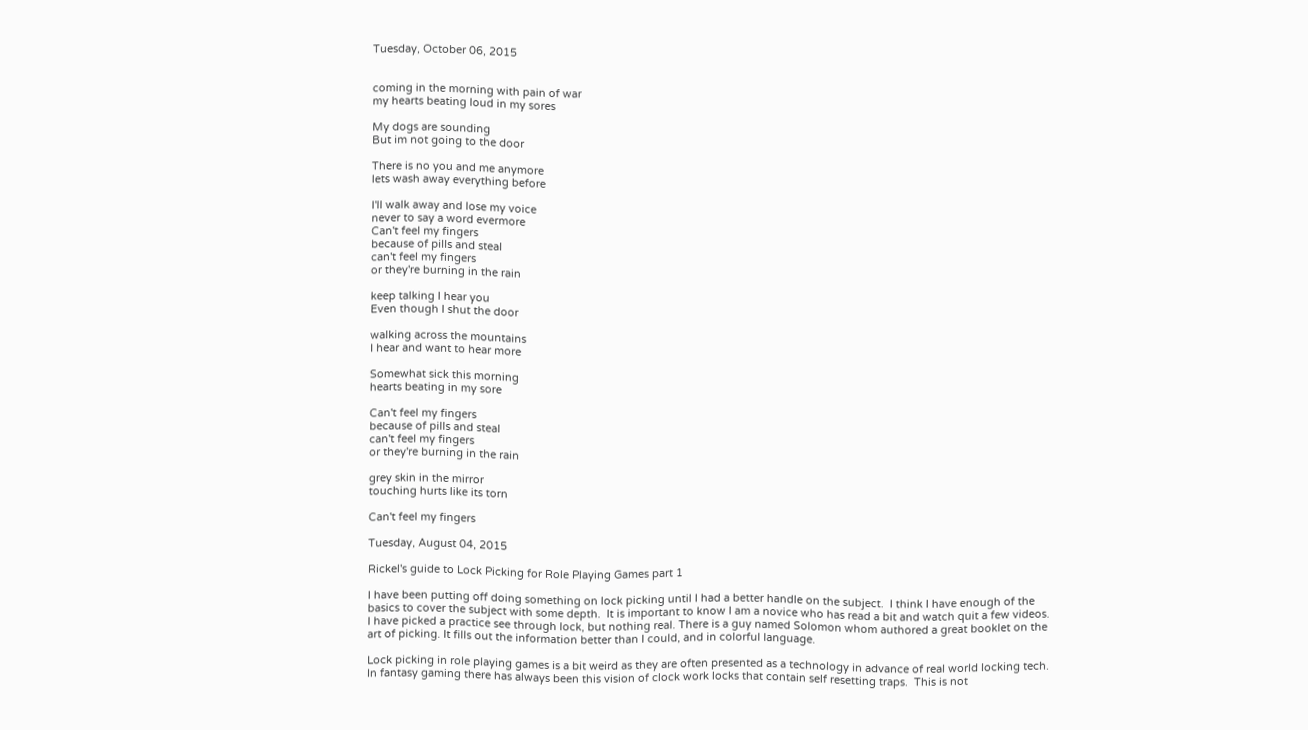Tuesday, October 06, 2015


coming in the morning with pain of war
my hearts beating loud in my sores

My dogs are sounding
But im not going to the door

There is no you and me anymore
lets wash away everything before

I'll walk away and lose my voice
never to say a word evermore
Can't feel my fingers
because of pills and steal
can't feel my fingers
or they're burning in the rain

keep talking I hear you
Even though I shut the door

walking across the mountains
I hear and want to hear more

Somewhat sick this morning
hearts beating in my sore

Can't feel my fingers
because of pills and steal
can't feel my fingers
or they're burning in the rain

grey skin in the mirror
touching hurts like its torn

Can't feel my fingers

Tuesday, August 04, 2015

Rickel's guide to Lock Picking for Role Playing Games part 1

I have been putting off doing something on lock picking until I had a better handle on the subject.  I think I have enough of the basics to cover the subject with some depth.  It is important to know I am a novice who has read a bit and watch quit a few videos.  I have picked a practice see through lock, but nothing real. There is a guy named Solomon whom authored a great booklet on the art of picking. It fills out the information better than I could, and in colorful language.

Lock picking in role playing games is a bit weird as they are often presented as a technology in advance of real world locking tech.  In fantasy gaming there has always been this vision of clock work locks that contain self resetting traps.  This is not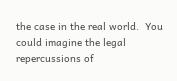the case in the real world.  You could imagine the legal repercussions of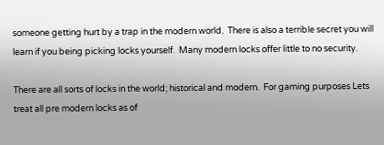someone getting hurt by a trap in the modern world.  There is also a terrible secret you will learn if you being picking locks yourself.  Many modern locks offer little to no security.

There are all sorts of locks in the world; historical and modern.  For gaming purposes Lets treat all pre modern locks as of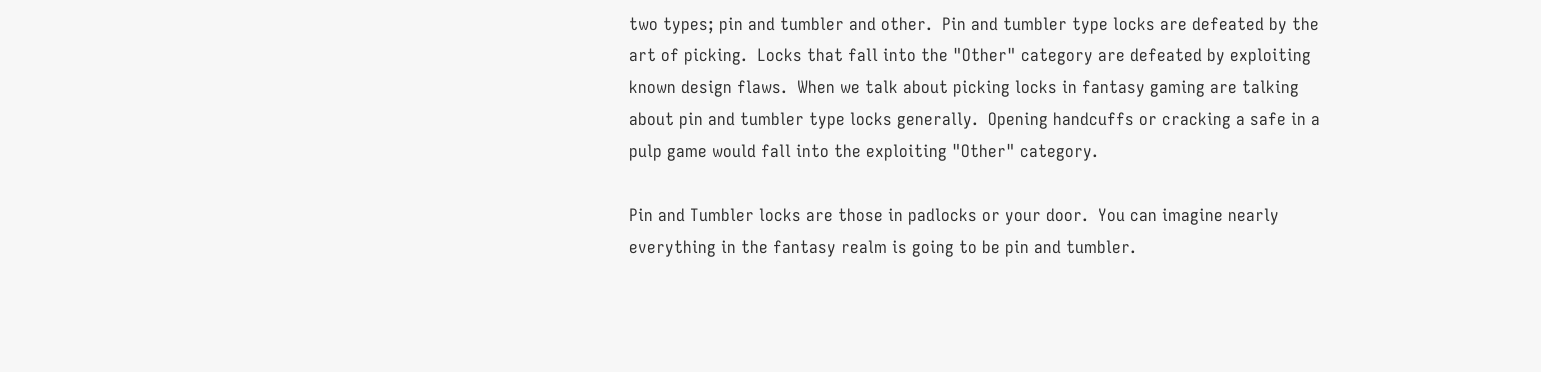two types; pin and tumbler and other.  Pin and tumbler type locks are defeated by the art of picking.  Locks that fall into the "Other" category are defeated by exploiting known design flaws.  When we talk about picking locks in fantasy gaming are talking about pin and tumbler type locks generally.  Opening handcuffs or cracking a safe in a pulp game would fall into the exploiting "Other" category.

Pin and Tumbler locks are those in padlocks or your door.  You can imagine nearly everything in the fantasy realm is going to be pin and tumbler.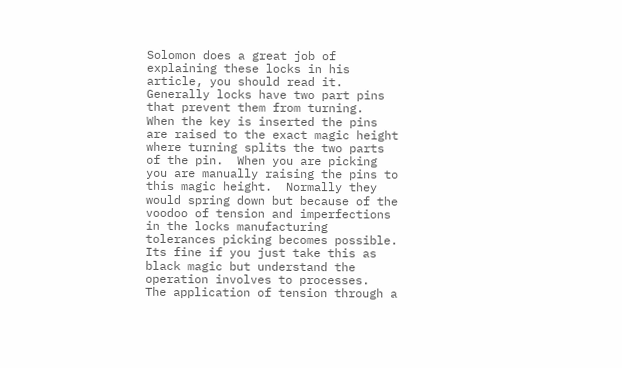Solomon does a great job of explaining these locks in his article, you should read it.  Generally locks have two part pins that prevent them from turning.  When the key is inserted the pins are raised to the exact magic height where turning splits the two parts of the pin.  When you are picking you are manually raising the pins to this magic height.  Normally they would spring down but because of the voodoo of tension and imperfections in the locks manufacturing tolerances picking becomes possible.  Its fine if you just take this as black magic but understand the operation involves to processes.  The application of tension through a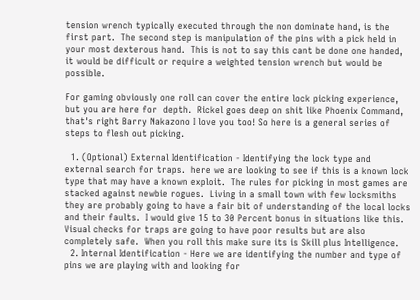tension wrench typically executed through the non dominate hand, is the first part.  The second step is manipulation of the pins with a pick held in your most dexterous hand.  This is not to say this cant be done one handed, it would be difficult or require a weighted tension wrench but would be possible.

For gaming obviously one roll can cover the entire lock picking experience, but you are here for  depth.  Rickel goes deep on shit like Phoenix Command, that's right Barry Nakazono I love you too! So here is a general series of steps to flesh out picking.

  1. (Optional) External Identification - Identifying the lock type and external search for traps.  here we are looking to see if this is a known lock type that may have a known exploit.  The rules for picking in most games are stacked against newbie rogues.  Living in a small town with few locksmiths they are probably going to have a fair bit of understanding of the local locks and their faults.  I would give 15 to 30 Percent bonus in situations like this.  Visual checks for traps are going to have poor results but are also completely safe.  When you roll this make sure its is Skill plus Intelligence.
  2. Internal Identification - Here we are identifying the number and type of pins we are playing with and looking for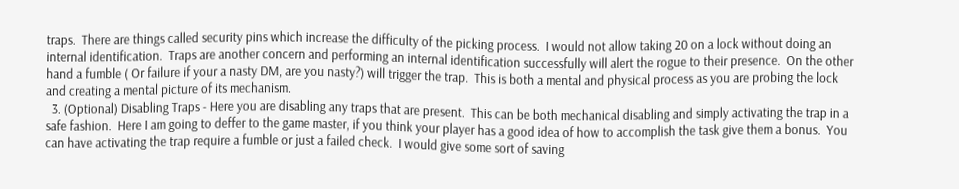traps.  There are things called security pins which increase the difficulty of the picking process.  I would not allow taking 20 on a lock without doing an internal identification.  Traps are another concern and performing an internal identification successfully will alert the rogue to their presence.  On the other hand a fumble ( Or failure if your a nasty DM, are you nasty?) will trigger the trap.  This is both a mental and physical process as you are probing the lock and creating a mental picture of its mechanism.
  3. (Optional) Disabling Traps - Here you are disabling any traps that are present.  This can be both mechanical disabling and simply activating the trap in a safe fashion.  Here I am going to deffer to the game master, if you think your player has a good idea of how to accomplish the task give them a bonus.  You can have activating the trap require a fumble or just a failed check.  I would give some sort of saving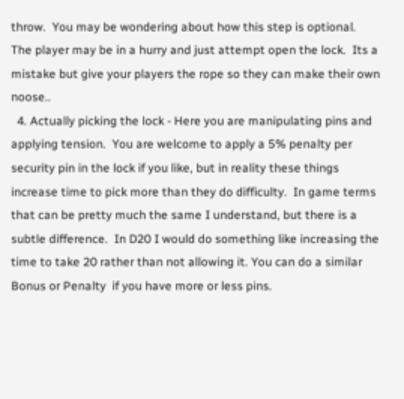throw.  You may be wondering about how this step is optional.  The player may be in a hurry and just attempt open the lock.  Its a mistake but give your players the rope so they can make their own noose..
  4. Actually picking the lock - Here you are manipulating pins and applying tension.  You are welcome to apply a 5% penalty per security pin in the lock if you like, but in reality these things increase time to pick more than they do difficulty.  In game terms that can be pretty much the same I understand, but there is a subtle difference.  In D20 I would do something like increasing the time to take 20 rather than not allowing it. You can do a similar Bonus or Penalty  if you have more or less pins.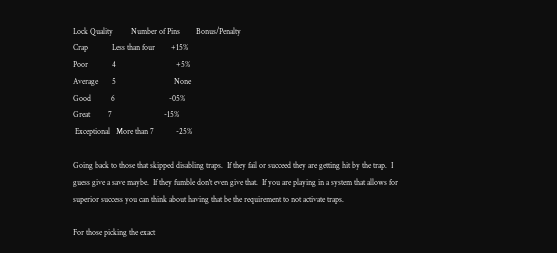Lock Quality         Number of Pins        Bonus/Penalty
Crap            Less than four        +15%
Poor            4                              +5%
Average       5                             None
Good          6                           -05%
Great         7                          -15%
 Exceptional   More than 7           -25%

Going back to those that skipped disabling traps.  If they fail or succeed they are getting hit by the trap.  I guess give a save maybe.  If they fumble don't even give that.  If you are playing in a system that allows for superior success you can think about having that be the requirement to not activate traps.

For those picking the exact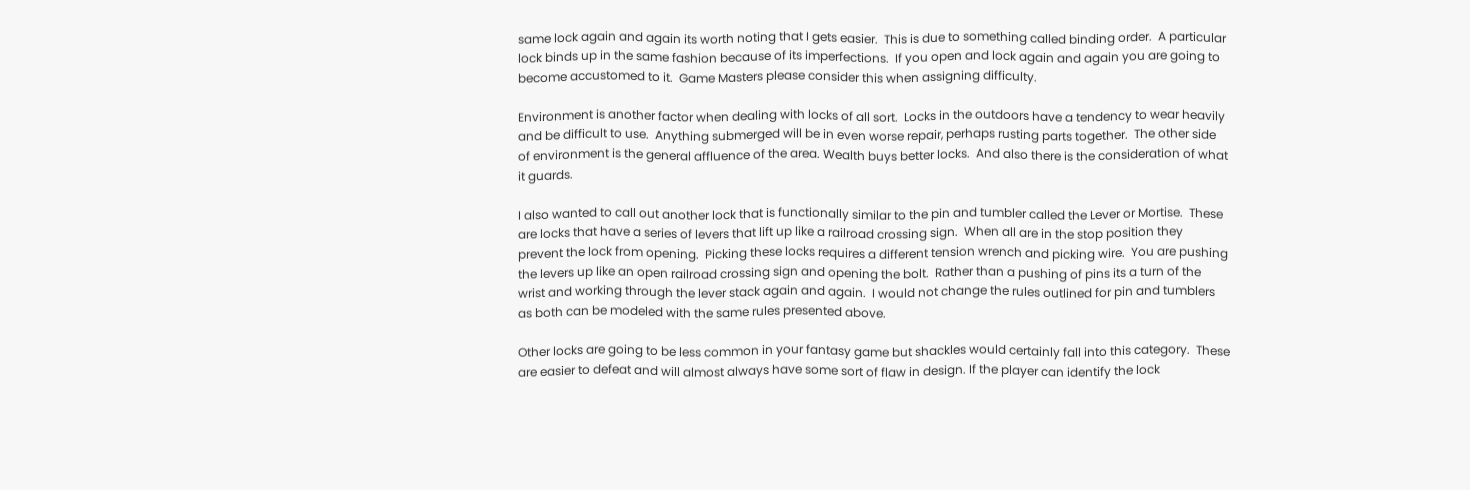same lock again and again its worth noting that I gets easier.  This is due to something called binding order.  A particular lock binds up in the same fashion because of its imperfections.  If you open and lock again and again you are going to become accustomed to it.  Game Masters please consider this when assigning difficulty.

Environment is another factor when dealing with locks of all sort.  Locks in the outdoors have a tendency to wear heavily and be difficult to use.  Anything submerged will be in even worse repair, perhaps rusting parts together.  The other side of environment is the general affluence of the area. Wealth buys better locks.  And also there is the consideration of what it guards.

I also wanted to call out another lock that is functionally similar to the pin and tumbler called the Lever or Mortise.  These are locks that have a series of levers that lift up like a railroad crossing sign.  When all are in the stop position they prevent the lock from opening.  Picking these locks requires a different tension wrench and picking wire.  You are pushing the levers up like an open railroad crossing sign and opening the bolt.  Rather than a pushing of pins its a turn of the wrist and working through the lever stack again and again.  I would not change the rules outlined for pin and tumblers as both can be modeled with the same rules presented above.

Other locks are going to be less common in your fantasy game but shackles would certainly fall into this category.  These are easier to defeat and will almost always have some sort of flaw in design. If the player can identify the lock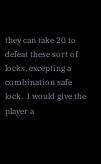they can take 20 to defeat these sort of locks, excepting a combination safe lock.  I would give the player a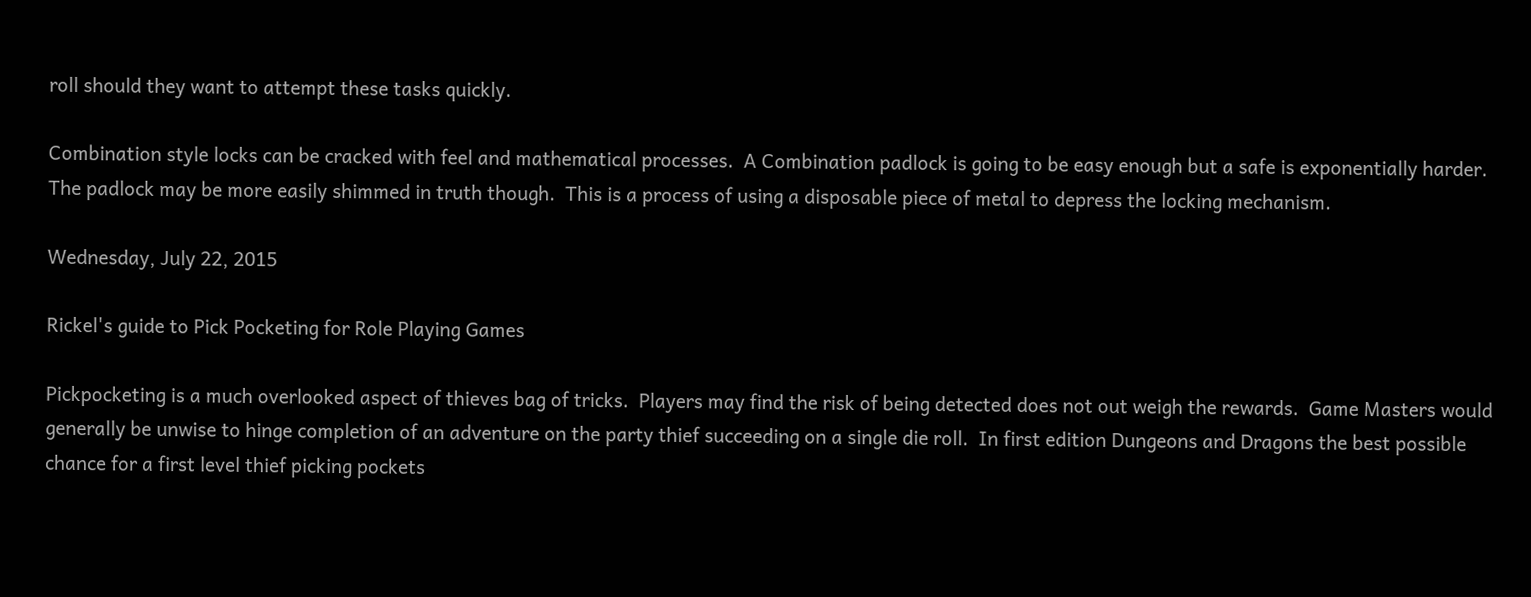roll should they want to attempt these tasks quickly.

Combination style locks can be cracked with feel and mathematical processes.  A Combination padlock is going to be easy enough but a safe is exponentially harder.  The padlock may be more easily shimmed in truth though.  This is a process of using a disposable piece of metal to depress the locking mechanism.

Wednesday, July 22, 2015

Rickel's guide to Pick Pocketing for Role Playing Games

Pickpocketing is a much overlooked aspect of thieves bag of tricks.  Players may find the risk of being detected does not out weigh the rewards.  Game Masters would generally be unwise to hinge completion of an adventure on the party thief succeeding on a single die roll.  In first edition Dungeons and Dragons the best possible chance for a first level thief picking pockets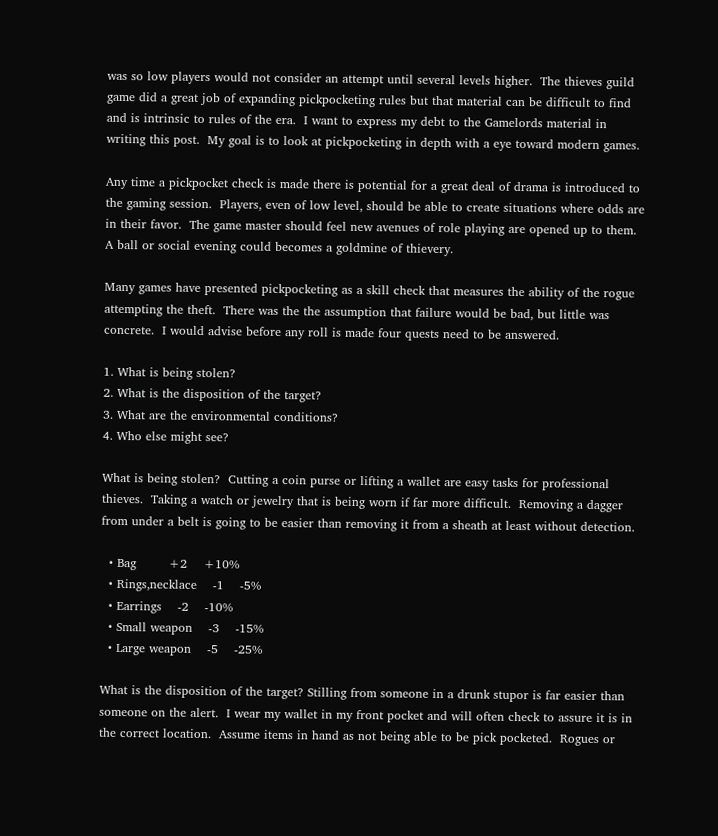was so low players would not consider an attempt until several levels higher.  The thieves guild game did a great job of expanding pickpocketing rules but that material can be difficult to find and is intrinsic to rules of the era.  I want to express my debt to the Gamelords material in writing this post.  My goal is to look at pickpocketing in depth with a eye toward modern games.

Any time a pickpocket check is made there is potential for a great deal of drama is introduced to the gaming session.  Players, even of low level, should be able to create situations where odds are in their favor.  The game master should feel new avenues of role playing are opened up to them.  A ball or social evening could becomes a goldmine of thievery.

Many games have presented pickpocketing as a skill check that measures the ability of the rogue attempting the theft.  There was the the assumption that failure would be bad, but little was concrete.  I would advise before any roll is made four quests need to be answered.

1. What is being stolen?
2. What is the disposition of the target?
3. What are the environmental conditions?
4. Who else might see?

What is being stolen?  Cutting a coin purse or lifting a wallet are easy tasks for professional thieves.  Taking a watch or jewelry that is being worn if far more difficult.  Removing a dagger from under a belt is going to be easier than removing it from a sheath at least without detection.

  • Bag        +2    +10%
  • Rings,necklace    -1    -5%
  • Earrings    -2    -10%
  • Small weapon    -3    -15%
  • Large weapon    -5    -25%

What is the disposition of the target? Stilling from someone in a drunk stupor is far easier than someone on the alert.  I wear my wallet in my front pocket and will often check to assure it is in the correct location.  Assume items in hand as not being able to be pick pocketed.  Rogues or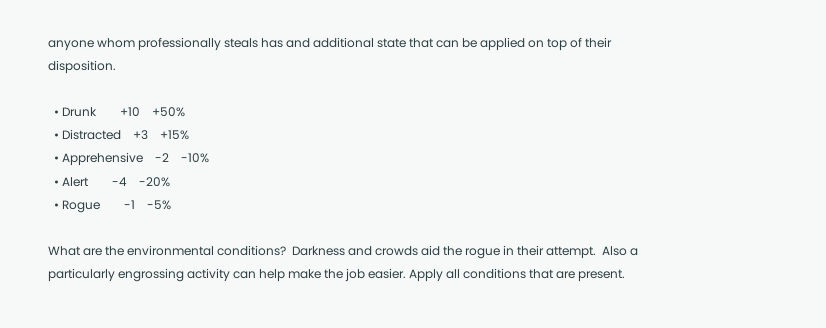anyone whom professionally steals has and additional state that can be applied on top of their disposition.

  • Drunk        +10    +50%
  • Distracted    +3    +15%
  • Apprehensive    -2    -10%
  • Alert        -4    -20%
  • Rogue        -1    -5%

What are the environmental conditions?  Darkness and crowds aid the rogue in their attempt.  Also a particularly engrossing activity can help make the job easier. Apply all conditions that are present.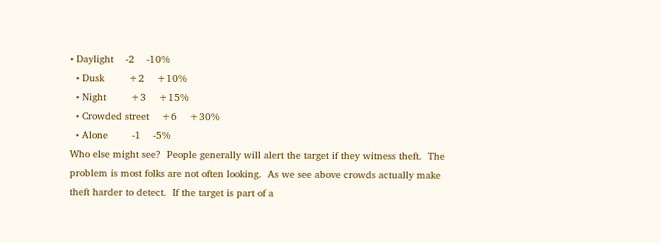• Daylight    -2    -10%
  • Dusk        +2    +10%
  • Night        +3    +15%
  • Crowded street    +6    +30%
  • Alone        -1    -5%
Who else might see?  People generally will alert the target if they witness theft.  The problem is most folks are not often looking.  As we see above crowds actually make theft harder to detect.  If the target is part of a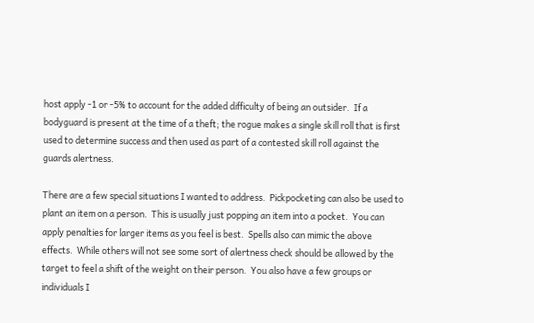host apply -1 or -5% to account for the added difficulty of being an outsider.  If a bodyguard is present at the time of a theft; the rogue makes a single skill roll that is first used to determine success and then used as part of a contested skill roll against the guards alertness.

There are a few special situations I wanted to address.  Pickpocketing can also be used to plant an item on a person.  This is usually just popping an item into a pocket.  You can apply penalties for larger items as you feel is best.  Spells also can mimic the above effects.  While others will not see some sort of alertness check should be allowed by the target to feel a shift of the weight on their person.  You also have a few groups or individuals I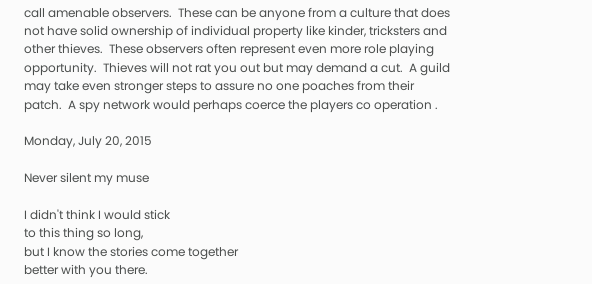call amenable observers.  These can be anyone from a culture that does not have solid ownership of individual property like kinder, tricksters and other thieves.  These observers often represent even more role playing opportunity.  Thieves will not rat you out but may demand a cut.  A guild may take even stronger steps to assure no one poaches from their patch.  A spy network would perhaps coerce the players co operation .

Monday, July 20, 2015

Never silent my muse

I didn't think I would stick
to this thing so long,
but I know the stories come together
better with you there.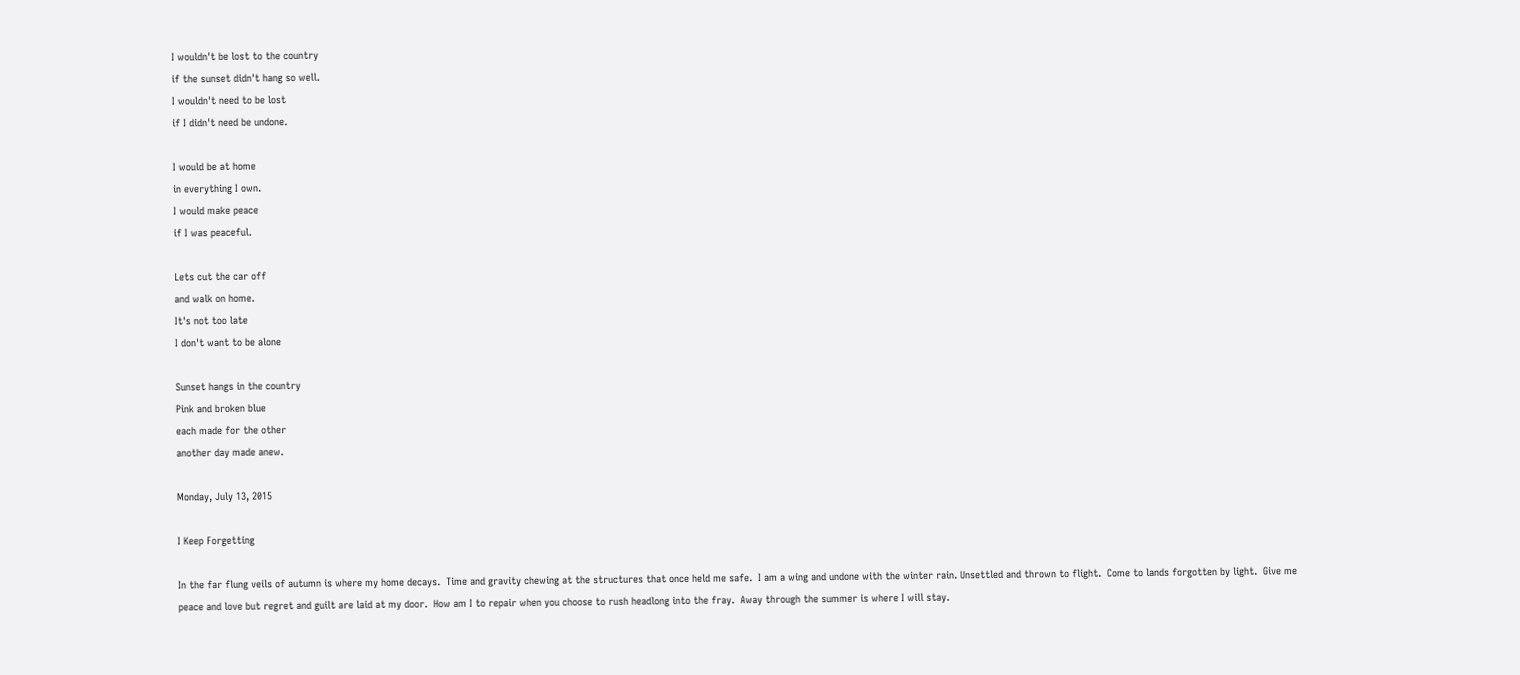I wouldn't be lost to the country
if the sunset didn't hang so well.
I wouldn't need to be lost
if I didn't need be undone.

I would be at home
in everything I own.
I would make peace
if I was peaceful.

Lets cut the car off
and walk on home.
It's not too late
I don't want to be alone

Sunset hangs in the country
Pink and broken blue
each made for the other
another day made anew.

Monday, July 13, 2015

I Keep Forgetting

In the far flung veils of autumn is where my home decays.  Time and gravity chewing at the structures that once held me safe.  I am a wing and undone with the winter rain. Unsettled and thrown to flight.  Come to lands forgotten by light.  Give me peace and love but regret and guilt are laid at my door.  How am I to repair when you choose to rush headlong into the fray.  Away through the summer is where I will stay.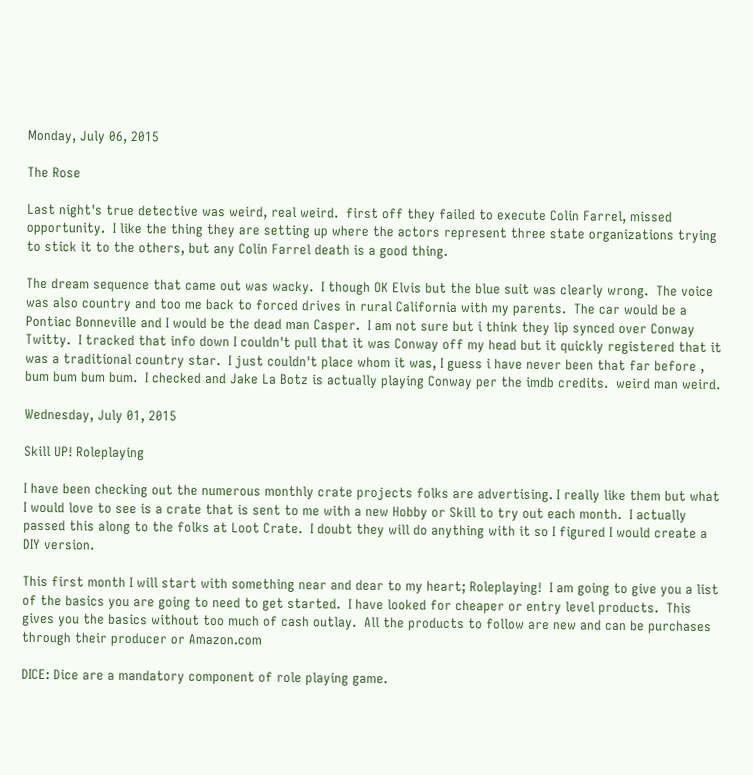Monday, July 06, 2015

The Rose

Last night's true detective was weird, real weird.  first off they failed to execute Colin Farrel, missed opportunity.  I like the thing they are setting up where the actors represent three state organizations trying to stick it to the others, but any Colin Farrel death is a good thing.

The dream sequence that came out was wacky.  I though OK Elvis but the blue suit was clearly wrong.  The voice was also country and too me back to forced drives in rural California with my parents.  The car would be a Pontiac Bonneville and I would be the dead man Casper.  I am not sure but i think they lip synced over Conway Twitty.  I tracked that info down I couldn't pull that it was Conway off my head but it quickly registered that it was a traditional country star.  I just couldn't place whom it was, I guess i have never been that far before , bum bum bum bum.  I checked and Jake La Botz is actually playing Conway per the imdb credits.  weird man weird.

Wednesday, July 01, 2015

Skill UP! Roleplaying

I have been checking out the numerous monthly crate projects folks are advertising. I really like them but what I would love to see is a crate that is sent to me with a new Hobby or Skill to try out each month.  I actually passed this along to the folks at Loot Crate.  I doubt they will do anything with it so I figured I would create a DIY version.

This first month I will start with something near and dear to my heart; Roleplaying!  I am going to give you a list of the basics you are going to need to get started.  I have looked for cheaper or entry level products.  This gives you the basics without too much of cash outlay.  All the products to follow are new and can be purchases through their producer or Amazon.com

DICE: Dice are a mandatory component of role playing game.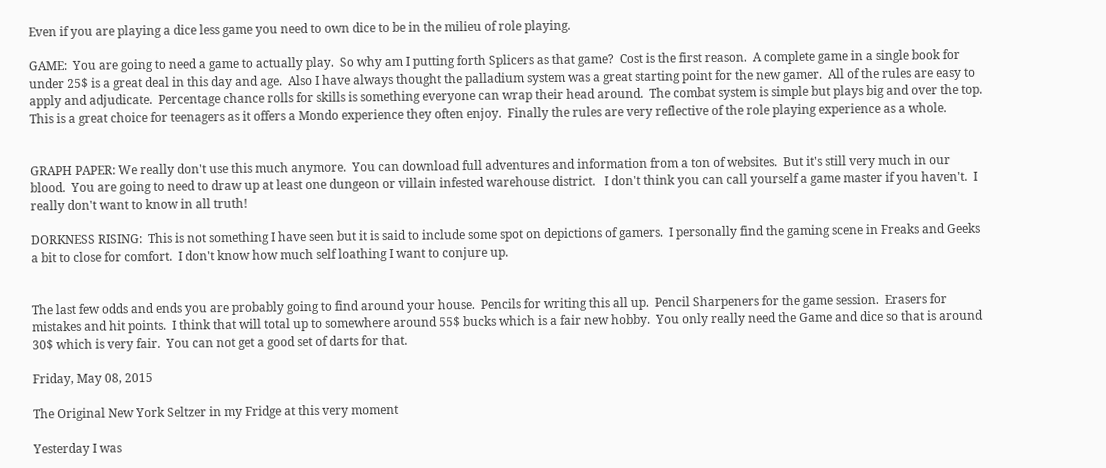Even if you are playing a dice less game you need to own dice to be in the milieu of role playing.

GAME:  You are going to need a game to actually play.  So why am I putting forth Splicers as that game?  Cost is the first reason.  A complete game in a single book for under 25$ is a great deal in this day and age.  Also I have always thought the palladium system was a great starting point for the new gamer.  All of the rules are easy to apply and adjudicate.  Percentage chance rolls for skills is something everyone can wrap their head around.  The combat system is simple but plays big and over the top.  This is a great choice for teenagers as it offers a Mondo experience they often enjoy.  Finally the rules are very reflective of the role playing experience as a whole.


GRAPH PAPER: We really don't use this much anymore.  You can download full adventures and information from a ton of websites.  But it's still very much in our blood.  You are going to need to draw up at least one dungeon or villain infested warehouse district.   I don't think you can call yourself a game master if you haven't.  I really don't want to know in all truth!

DORKNESS RISING:  This is not something I have seen but it is said to include some spot on depictions of gamers.  I personally find the gaming scene in Freaks and Geeks a bit to close for comfort.  I don't know how much self loathing I want to conjure up.


The last few odds and ends you are probably going to find around your house.  Pencils for writing this all up.  Pencil Sharpeners for the game session.  Erasers for mistakes and hit points.  I think that will total up to somewhere around 55$ bucks which is a fair new hobby.  You only really need the Game and dice so that is around 30$ which is very fair.  You can not get a good set of darts for that.

Friday, May 08, 2015

The Original New York Seltzer in my Fridge at this very moment

Yesterday I was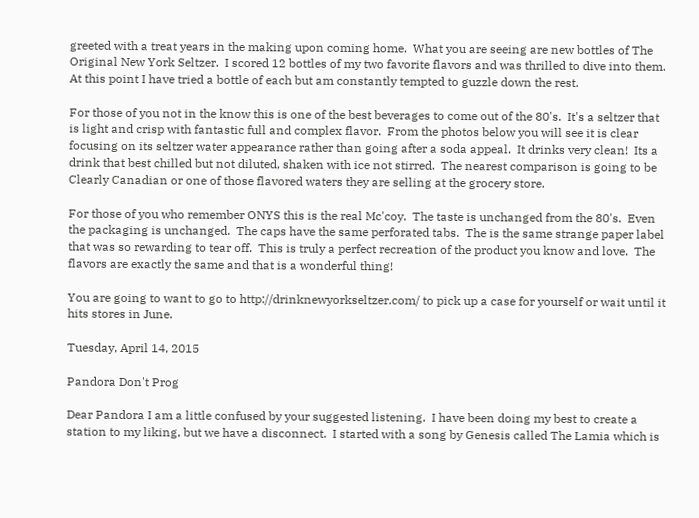greeted with a treat years in the making upon coming home.  What you are seeing are new bottles of The Original New York Seltzer.  I scored 12 bottles of my two favorite flavors and was thrilled to dive into them.  At this point I have tried a bottle of each but am constantly tempted to guzzle down the rest.

For those of you not in the know this is one of the best beverages to come out of the 80's.  It's a seltzer that is light and crisp with fantastic full and complex flavor.  From the photos below you will see it is clear focusing on its seltzer water appearance rather than going after a soda appeal.  It drinks very clean!  Its a drink that best chilled but not diluted, shaken with ice not stirred.  The nearest comparison is going to be Clearly Canadian or one of those flavored waters they are selling at the grocery store.

For those of you who remember ONYS this is the real Mc'coy.  The taste is unchanged from the 80's.  Even the packaging is unchanged.  The caps have the same perforated tabs.  The is the same strange paper label that was so rewarding to tear off.  This is truly a perfect recreation of the product you know and love.  The flavors are exactly the same and that is a wonderful thing!

You are going to want to go to http://drinknewyorkseltzer.com/ to pick up a case for yourself or wait until it hits stores in June.

Tuesday, April 14, 2015

Pandora Don't Prog

Dear Pandora I am a little confused by your suggested listening.  I have been doing my best to create a station to my liking, but we have a disconnect.  I started with a song by Genesis called The Lamia which is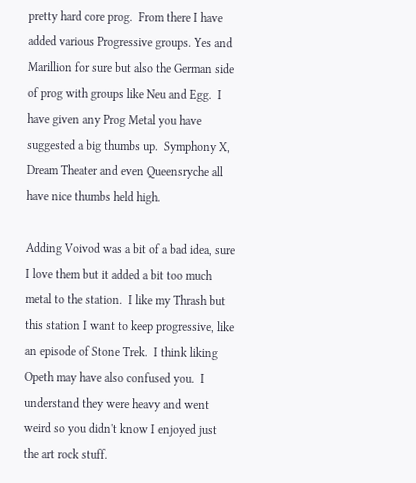pretty hard core prog.  From there I have added various Progressive groups. Yes and Marillion for sure but also the German side of prog with groups like Neu and Egg.  I have given any Prog Metal you have suggested a big thumbs up.  Symphony X, Dream Theater and even Queensryche all have nice thumbs held high.

Adding Voivod was a bit of a bad idea, sure I love them but it added a bit too much metal to the station.  I like my Thrash but this station I want to keep progressive, like an episode of Stone Trek.  I think liking Opeth may have also confused you.  I understand they were heavy and went weird so you didn't know I enjoyed just the art rock stuff.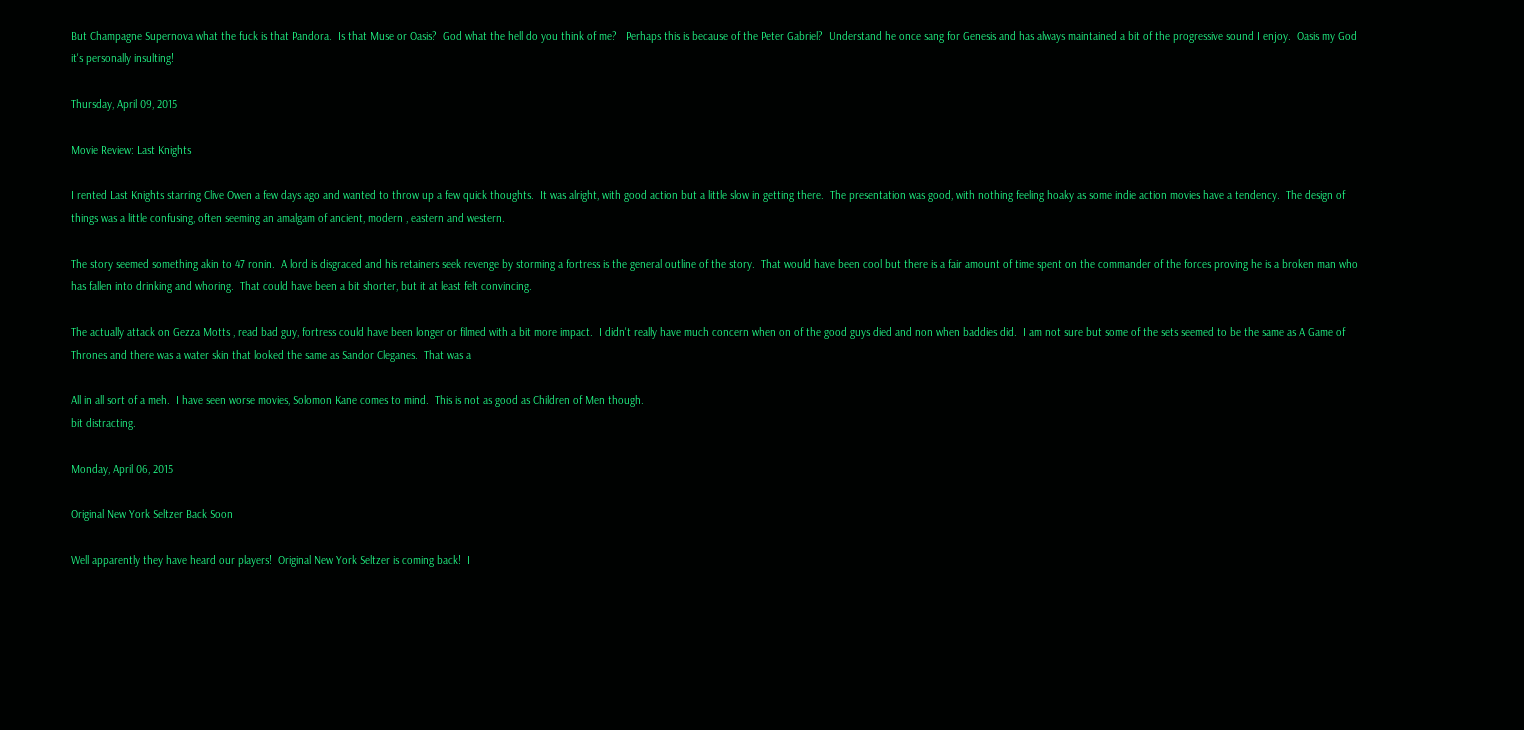But Champagne Supernova what the fuck is that Pandora.  Is that Muse or Oasis?  God what the hell do you think of me?   Perhaps this is because of the Peter Gabriel?  Understand he once sang for Genesis and has always maintained a bit of the progressive sound I enjoy.  Oasis my God it's personally insulting!

Thursday, April 09, 2015

Movie Review: Last Knights

I rented Last Knights starring Clive Owen a few days ago and wanted to throw up a few quick thoughts.  It was alright, with good action but a little slow in getting there.  The presentation was good, with nothing feeling hoaky as some indie action movies have a tendency.  The design of things was a little confusing, often seeming an amalgam of ancient, modern , eastern and western.

The story seemed something akin to 47 ronin.  A lord is disgraced and his retainers seek revenge by storming a fortress is the general outline of the story.  That would have been cool but there is a fair amount of time spent on the commander of the forces proving he is a broken man who has fallen into drinking and whoring.  That could have been a bit shorter, but it at least felt convincing.

The actually attack on Gezza Motts , read bad guy, fortress could have been longer or filmed with a bit more impact.  I didn't really have much concern when on of the good guys died and non when baddies did.  I am not sure but some of the sets seemed to be the same as A Game of Thrones and there was a water skin that looked the same as Sandor Cleganes.  That was a

All in all sort of a meh.  I have seen worse movies, Solomon Kane comes to mind.  This is not as good as Children of Men though.
bit distracting.

Monday, April 06, 2015

Original New York Seltzer Back Soon

Well apparently they have heard our players!  Original New York Seltzer is coming back!  I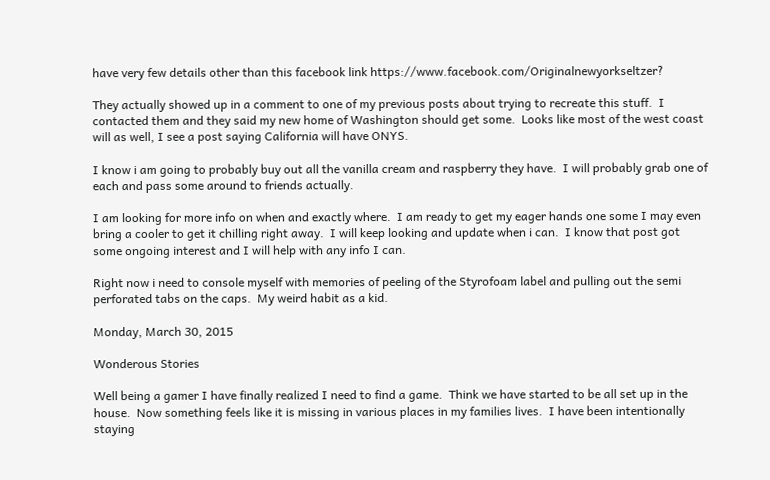have very few details other than this facebook link https://www.facebook.com/Originalnewyorkseltzer?

They actually showed up in a comment to one of my previous posts about trying to recreate this stuff.  I contacted them and they said my new home of Washington should get some.  Looks like most of the west coast will as well, I see a post saying California will have ONYS.

I know i am going to probably buy out all the vanilla cream and raspberry they have.  I will probably grab one of each and pass some around to friends actually.

I am looking for more info on when and exactly where.  I am ready to get my eager hands one some I may even bring a cooler to get it chilling right away.  I will keep looking and update when i can.  I know that post got some ongoing interest and I will help with any info I can.

Right now i need to console myself with memories of peeling of the Styrofoam label and pulling out the semi perforated tabs on the caps.  My weird habit as a kid.

Monday, March 30, 2015

Wonderous Stories

Well being a gamer I have finally realized I need to find a game.  Think we have started to be all set up in the house.  Now something feels like it is missing in various places in my families lives.  I have been intentionally staying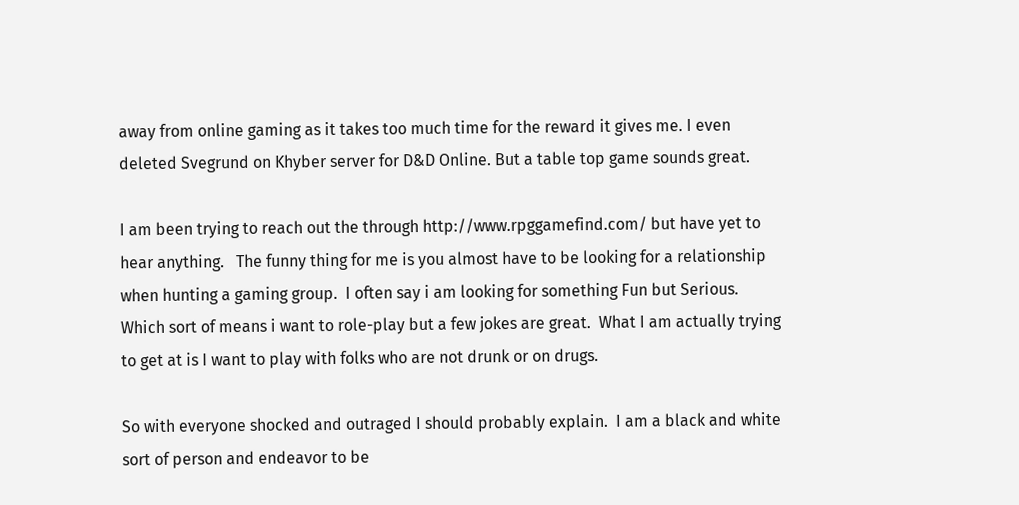away from online gaming as it takes too much time for the reward it gives me. I even deleted Svegrund on Khyber server for D&D Online. But a table top game sounds great.

I am been trying to reach out the through http://www.rpggamefind.com/ but have yet to hear anything.   The funny thing for me is you almost have to be looking for a relationship when hunting a gaming group.  I often say i am looking for something Fun but Serious.  Which sort of means i want to role-play but a few jokes are great.  What I am actually trying to get at is I want to play with folks who are not drunk or on drugs.

So with everyone shocked and outraged I should probably explain.  I am a black and white sort of person and endeavor to be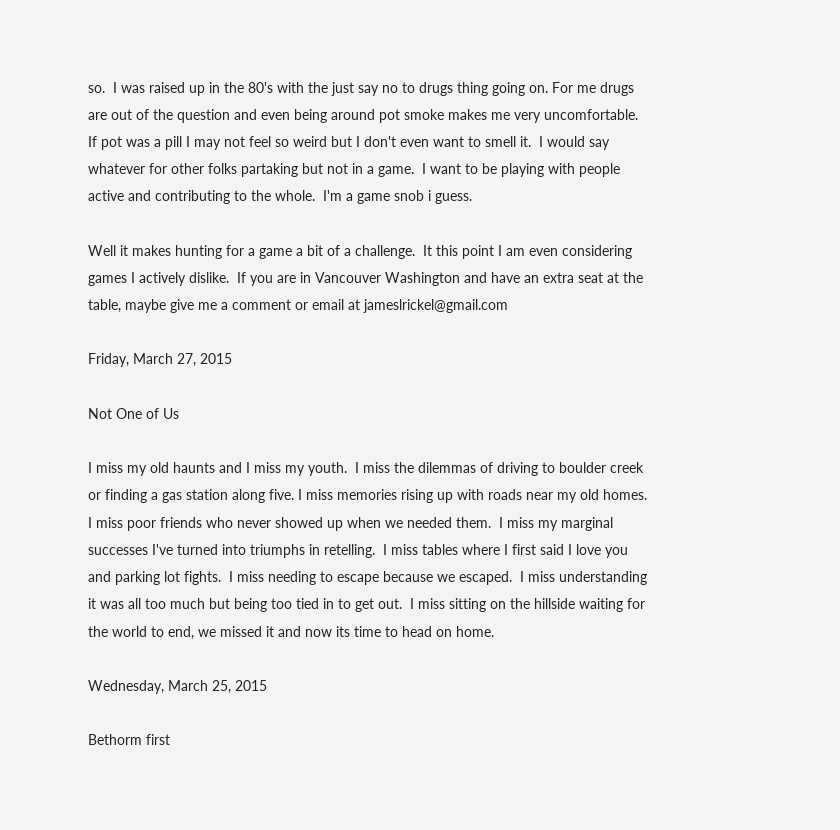so.  I was raised up in the 80's with the just say no to drugs thing going on. For me drugs are out of the question and even being around pot smoke makes me very uncomfortable.  If pot was a pill I may not feel so weird but I don't even want to smell it.  I would say whatever for other folks partaking but not in a game.  I want to be playing with people active and contributing to the whole.  I'm a game snob i guess.

Well it makes hunting for a game a bit of a challenge.  It this point I am even considering games I actively dislike.  If you are in Vancouver Washington and have an extra seat at the table, maybe give me a comment or email at jameslrickel@gmail.com

Friday, March 27, 2015

Not One of Us

I miss my old haunts and I miss my youth.  I miss the dilemmas of driving to boulder creek or finding a gas station along five. I miss memories rising up with roads near my old homes.  I miss poor friends who never showed up when we needed them.  I miss my marginal successes I've turned into triumphs in retelling.  I miss tables where I first said I love you and parking lot fights.  I miss needing to escape because we escaped.  I miss understanding it was all too much but being too tied in to get out.  I miss sitting on the hillside waiting for the world to end, we missed it and now its time to head on home.

Wednesday, March 25, 2015

Bethorm first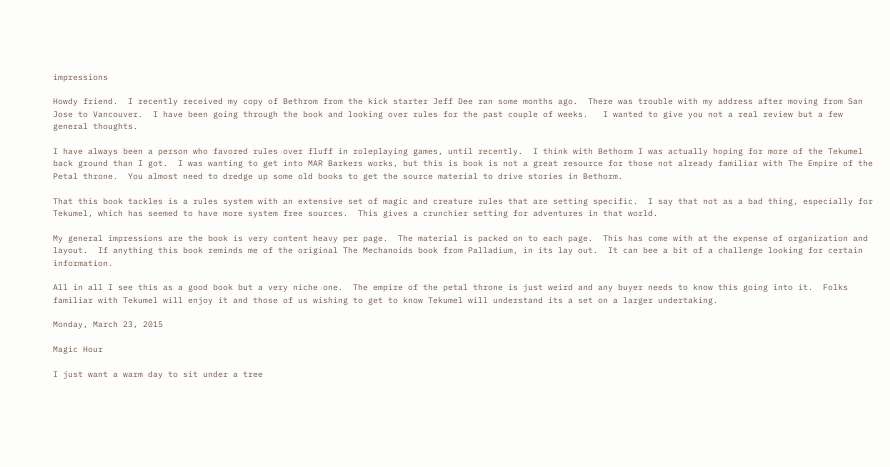impressions

Howdy friend.  I recently received my copy of Bethrom from the kick starter Jeff Dee ran some months ago.  There was trouble with my address after moving from San Jose to Vancouver.  I have been going through the book and looking over rules for the past couple of weeks.   I wanted to give you not a real review but a few general thoughts.

I have always been a person who favored rules over fluff in roleplaying games, until recently.  I think with Bethorm I was actually hoping for more of the Tekumel back ground than I got.  I was wanting to get into MAR Barkers works, but this is book is not a great resource for those not already familiar with The Empire of the Petal throne.  You almost need to dredge up some old books to get the source material to drive stories in Bethorm.

That this book tackles is a rules system with an extensive set of magic and creature rules that are setting specific.  I say that not as a bad thing, especially for Tekumel, which has seemed to have more system free sources.  This gives a crunchier setting for adventures in that world.

My general impressions are the book is very content heavy per page.  The material is packed on to each page.  This has come with at the expense of organization and layout.  If anything this book reminds me of the original The Mechanoids book from Palladium, in its lay out.  It can bee a bit of a challenge looking for certain information.

All in all I see this as a good book but a very niche one.  The empire of the petal throne is just weird and any buyer needs to know this going into it.  Folks familiar with Tekumel will enjoy it and those of us wishing to get to know Tekumel will understand its a set on a larger undertaking.

Monday, March 23, 2015

Magic Hour

I just want a warm day to sit under a tree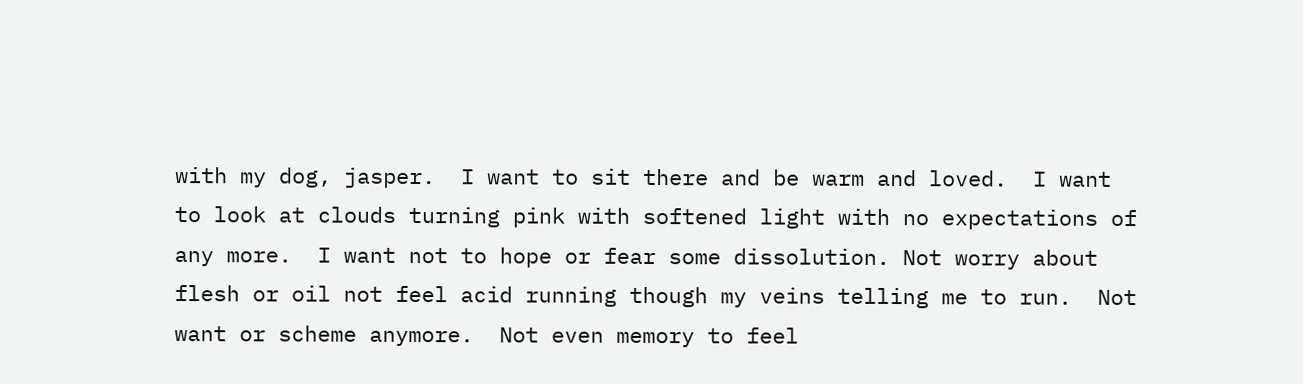with my dog, jasper.  I want to sit there and be warm and loved.  I want to look at clouds turning pink with softened light with no expectations of any more.  I want not to hope or fear some dissolution. Not worry about flesh or oil not feel acid running though my veins telling me to run.  Not want or scheme anymore.  Not even memory to feel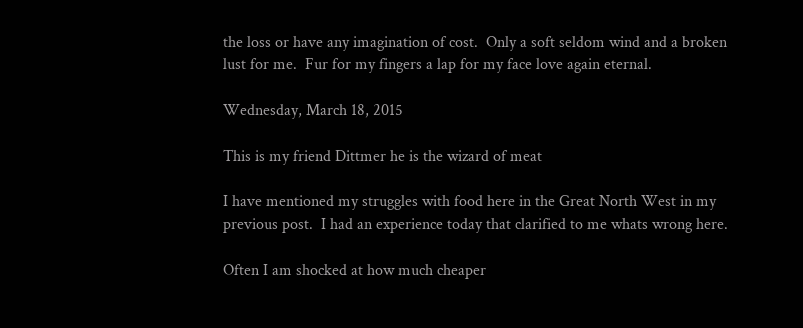the loss or have any imagination of cost.  Only a soft seldom wind and a broken lust for me.  Fur for my fingers a lap for my face love again eternal.

Wednesday, March 18, 2015

This is my friend Dittmer he is the wizard of meat

I have mentioned my struggles with food here in the Great North West in my previous post.  I had an experience today that clarified to me whats wrong here.

Often I am shocked at how much cheaper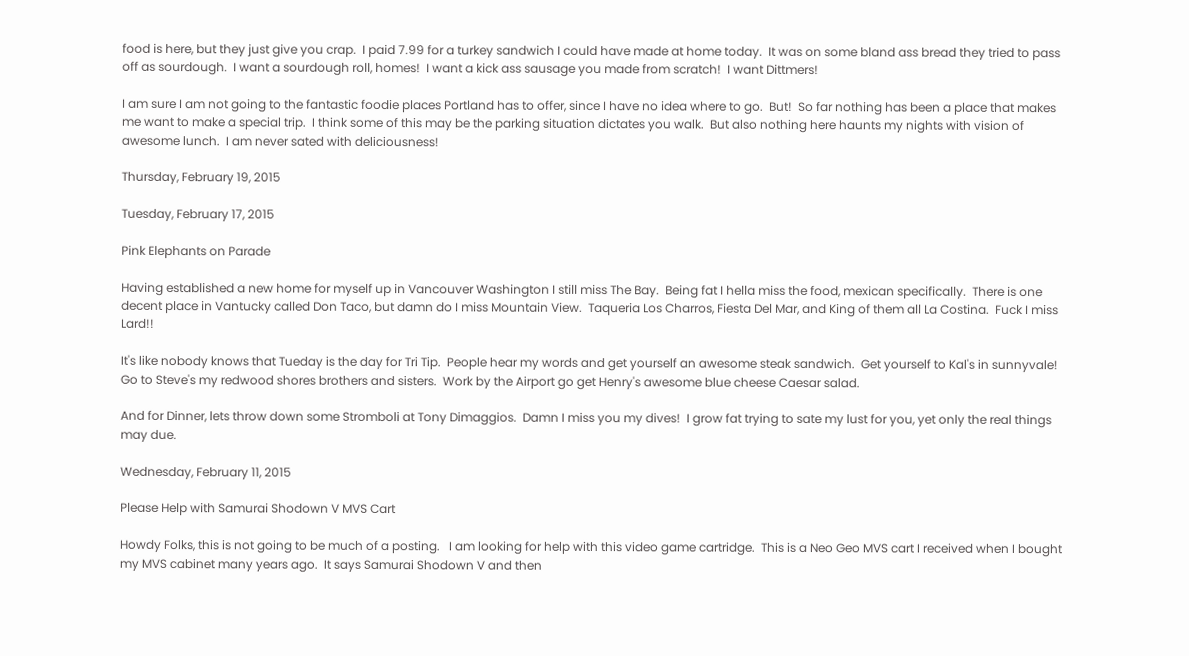food is here, but they just give you crap.  I paid 7.99 for a turkey sandwich I could have made at home today.  It was on some bland ass bread they tried to pass off as sourdough.  I want a sourdough roll, homes!  I want a kick ass sausage you made from scratch!  I want Dittmers!

I am sure I am not going to the fantastic foodie places Portland has to offer, since I have no idea where to go.  But!  So far nothing has been a place that makes me want to make a special trip.  I think some of this may be the parking situation dictates you walk.  But also nothing here haunts my nights with vision of awesome lunch.  I am never sated with deliciousness!

Thursday, February 19, 2015

Tuesday, February 17, 2015

Pink Elephants on Parade

Having established a new home for myself up in Vancouver Washington I still miss The Bay.  Being fat I hella miss the food, mexican specifically.  There is one decent place in Vantucky called Don Taco, but damn do I miss Mountain View.  Taqueria Los Charros, Fiesta Del Mar, and King of them all La Costina.  Fuck I miss Lard!!

It's like nobody knows that Tueday is the day for Tri Tip.  People hear my words and get yourself an awesome steak sandwich.  Get yourself to Kal's in sunnyvale!  Go to Steve's my redwood shores brothers and sisters.  Work by the Airport go get Henry's awesome blue cheese Caesar salad.

And for Dinner, lets throw down some Stromboli at Tony Dimaggios.  Damn I miss you my dives!  I grow fat trying to sate my lust for you, yet only the real things may due.

Wednesday, February 11, 2015

Please Help with Samurai Shodown V MVS Cart

Howdy Folks, this is not going to be much of a posting.   I am looking for help with this video game cartridge.  This is a Neo Geo MVS cart I received when I bought my MVS cabinet many years ago.  It says Samurai Shodown V and then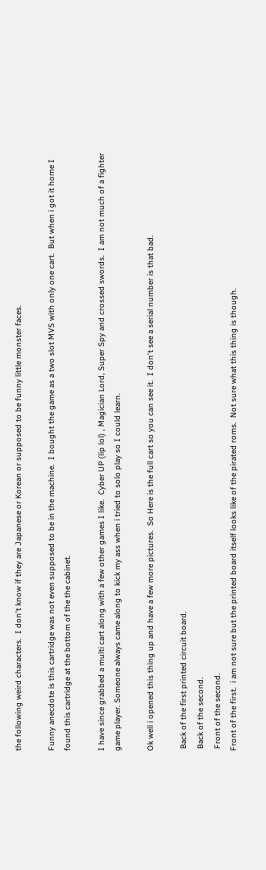the following weird characters.  I don't know if they are Japanese or Korean or supposed to be funny little monster faces.

Funny anecdote is this cartridge was not even supposed to be in the machine.  I bought the game as a two slot MVS with only one cart.  But when i got it home I found this cartridge at the bottom of the the cabinet.

I have since grabbed a multi cart along with a few other games I like.  Cyber UP (lip lol) , Magician Lord, Super Spy and crossed swords.  I am not much of a fighter game player. Someone always came along to kick my ass when i tried to solo play so I could learn.

Ok well i opened this thing up and have a few more pictures.  So Here is the full cart so you can see it.  I don't see a serial number is that bad.

 Back of the first printed circuit board.
 Back of the second.
 Front of the second.
Front of the first.  i am not sure but the printed board itself looks like of the pirated roms.  Not sure what this thing is though.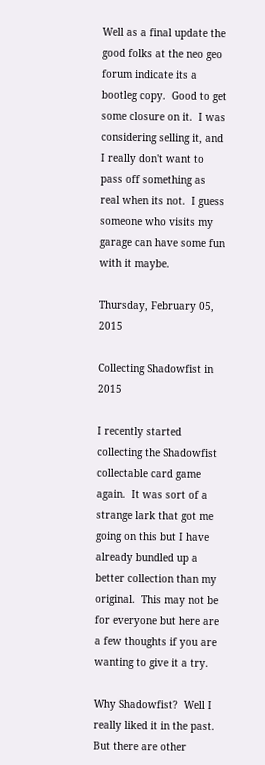Well as a final update the good folks at the neo geo forum indicate its a bootleg copy.  Good to get some closure on it.  I was considering selling it, and I really don't want to pass off something as real when its not.  I guess someone who visits my garage can have some fun with it maybe.

Thursday, February 05, 2015

Collecting Shadowfist in 2015

I recently started collecting the Shadowfist collectable card game again.  It was sort of a strange lark that got me going on this but I have already bundled up a better collection than my original.  This may not be for everyone but here are a few thoughts if you are wanting to give it a try.

Why Shadowfist?  Well I really liked it in the past.  But there are other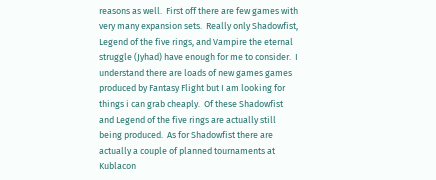reasons as well.  First off there are few games with very many expansion sets.  Really only Shadowfist, Legend of the five rings, and Vampire the eternal struggle (Jyhad) have enough for me to consider.  I understand there are loads of new games games produced by Fantasy Flight but I am looking for things i can grab cheaply.  Of these Shadowfist and Legend of the five rings are actually still being produced.  As for Shadowfist there are actually a couple of planned tournaments at Kublacon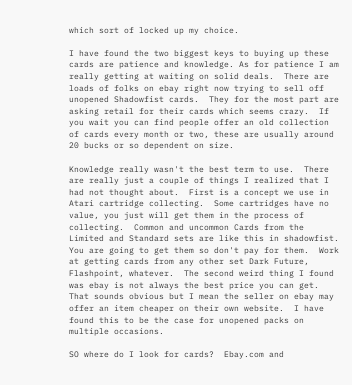which sort of locked up my choice.

I have found the two biggest keys to buying up these cards are patience and knowledge. As for patience I am really getting at waiting on solid deals.  There are loads of folks on ebay right now trying to sell off unopened Shadowfist cards.  They for the most part are asking retail for their cards which seems crazy.  If you wait you can find people offer an old collection of cards every month or two, these are usually around 20 bucks or so dependent on size.

Knowledge really wasn't the best term to use.  There are really just a couple of things I realized that I had not thought about.  First is a concept we use in Atari cartridge collecting.  Some cartridges have no value, you just will get them in the process of collecting.  Common and uncommon Cards from the Limited and Standard sets are like this in shadowfist.  You are going to get them so don't pay for them.  Work at getting cards from any other set Dark Future, Flashpoint, whatever.  The second weird thing I found was ebay is not always the best price you can get.  That sounds obvious but I mean the seller on ebay may offer an item cheaper on their own website.  I have found this to be the case for unopened packs on multiple occasions.

SO where do I look for cards?  Ebay.com and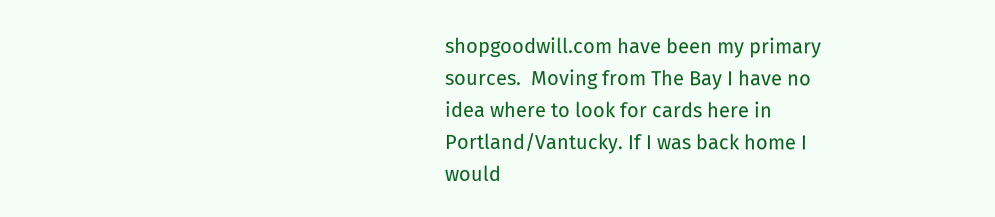shopgoodwill.com have been my primary sources.  Moving from The Bay I have no idea where to look for cards here in Portland/Vantucky. If I was back home I would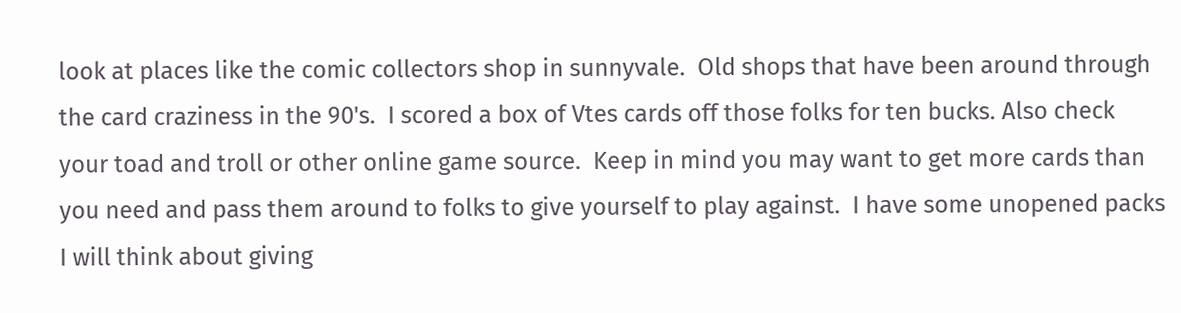look at places like the comic collectors shop in sunnyvale.  Old shops that have been around through the card craziness in the 90's.  I scored a box of Vtes cards off those folks for ten bucks. Also check your toad and troll or other online game source.  Keep in mind you may want to get more cards than you need and pass them around to folks to give yourself to play against.  I have some unopened packs I will think about giving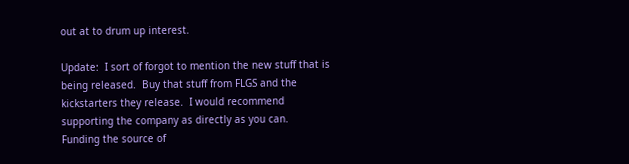out at to drum up interest.

Update:  I sort of forgot to mention the new stuff that is being released.  Buy that stuff from FLGS and the kickstarters they release.  I would recommend supporting the company as directly as you can.   Funding the source of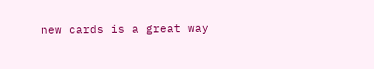new cards is a great way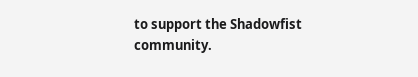to support the Shadowfist community.